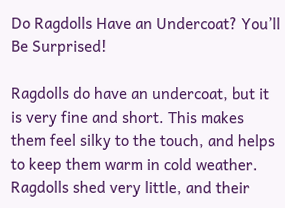Do Ragdolls Have an Undercoat? You’ll Be Surprised!

Ragdolls do have an undercoat, but it is very fine and short. This makes them feel silky to the touch, and helps to keep them warm in cold weather. Ragdolls shed very little, and their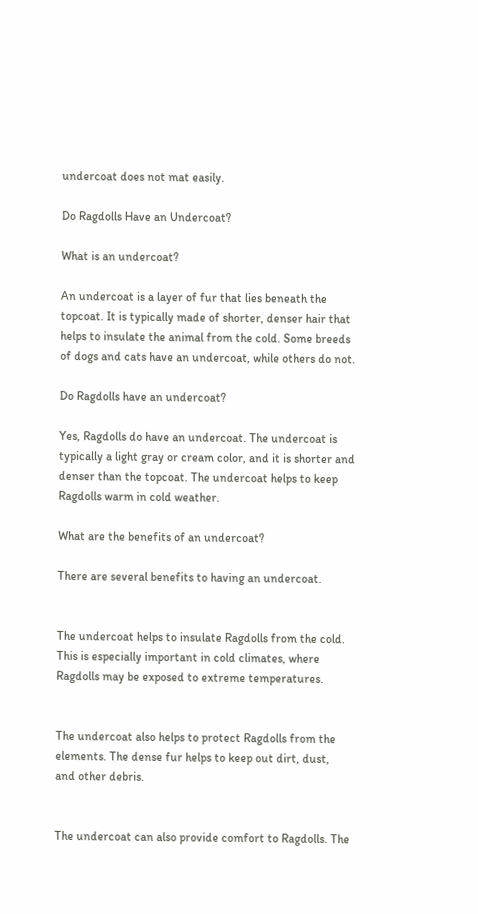undercoat does not mat easily.

Do Ragdolls Have an Undercoat?

What is an undercoat?

An undercoat is a layer of fur that lies beneath the topcoat. It is typically made of shorter, denser hair that helps to insulate the animal from the cold. Some breeds of dogs and cats have an undercoat, while others do not.

Do Ragdolls have an undercoat?

Yes, Ragdolls do have an undercoat. The undercoat is typically a light gray or cream color, and it is shorter and denser than the topcoat. The undercoat helps to keep Ragdolls warm in cold weather.

What are the benefits of an undercoat?

There are several benefits to having an undercoat.


The undercoat helps to insulate Ragdolls from the cold. This is especially important in cold climates, where Ragdolls may be exposed to extreme temperatures.


The undercoat also helps to protect Ragdolls from the elements. The dense fur helps to keep out dirt, dust, and other debris.


The undercoat can also provide comfort to Ragdolls. The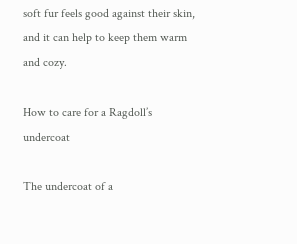soft fur feels good against their skin, and it can help to keep them warm and cozy.

How to care for a Ragdoll’s undercoat

The undercoat of a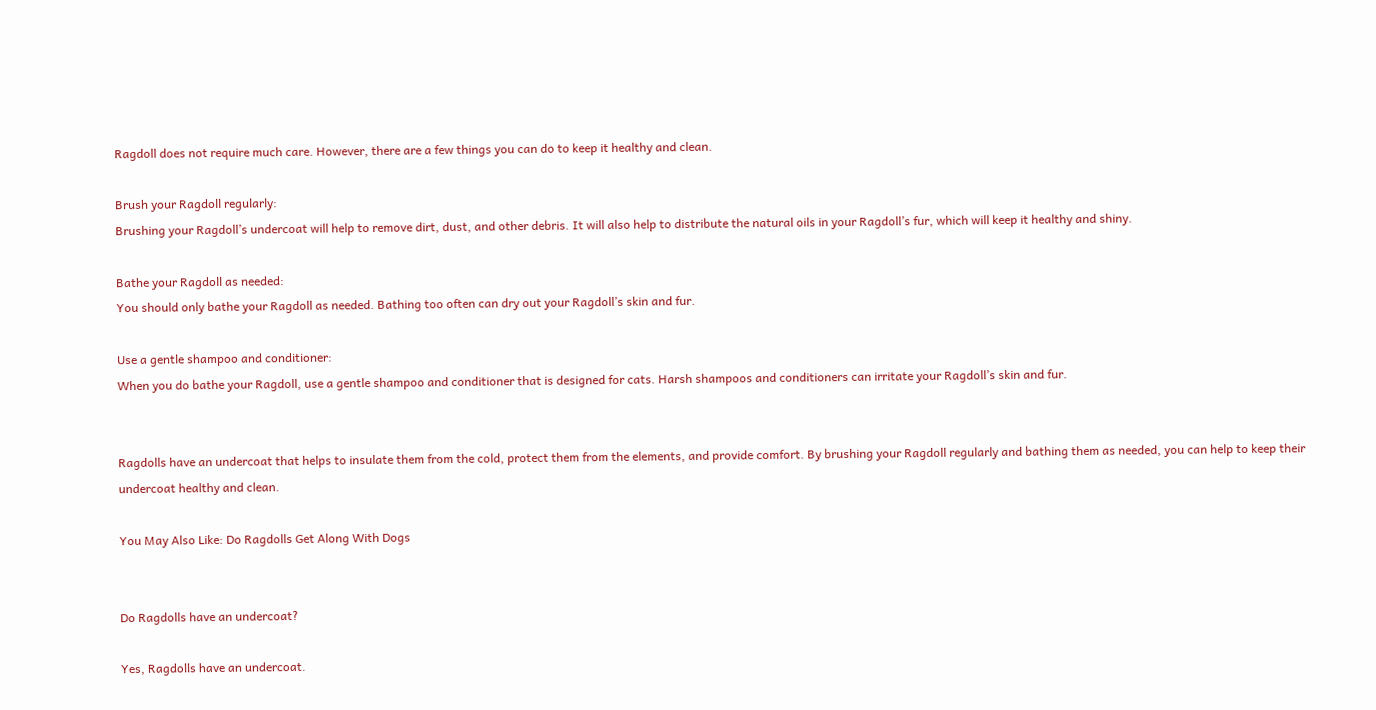Ragdoll does not require much care. However, there are a few things you can do to keep it healthy and clean.

Brush your Ragdoll regularly:
Brushing your Ragdoll’s undercoat will help to remove dirt, dust, and other debris. It will also help to distribute the natural oils in your Ragdoll’s fur, which will keep it healthy and shiny.

Bathe your Ragdoll as needed:
You should only bathe your Ragdoll as needed. Bathing too often can dry out your Ragdoll’s skin and fur.

Use a gentle shampoo and conditioner:
When you do bathe your Ragdoll, use a gentle shampoo and conditioner that is designed for cats. Harsh shampoos and conditioners can irritate your Ragdoll’s skin and fur.


Ragdolls have an undercoat that helps to insulate them from the cold, protect them from the elements, and provide comfort. By brushing your Ragdoll regularly and bathing them as needed, you can help to keep their undercoat healthy and clean.

You May Also Like: Do Ragdolls Get Along With Dogs


Do Ragdolls have an undercoat?

Yes, Ragdolls have an undercoat.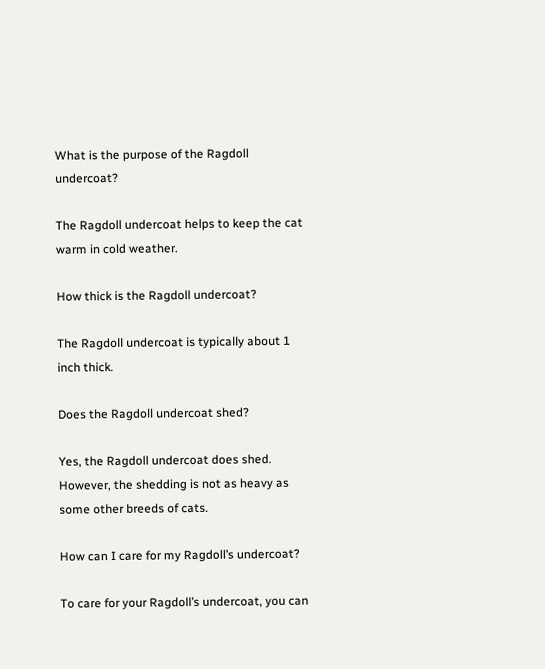What is the purpose of the Ragdoll undercoat?

The Ragdoll undercoat helps to keep the cat warm in cold weather.

How thick is the Ragdoll undercoat?

The Ragdoll undercoat is typically about 1 inch thick.

Does the Ragdoll undercoat shed?

Yes, the Ragdoll undercoat does shed. However, the shedding is not as heavy as some other breeds of cats.

How can I care for my Ragdoll’s undercoat?

To care for your Ragdoll’s undercoat, you can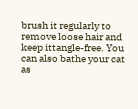brush it regularly to remove loose hair and keep ittangle-free. You can also bathe your cat as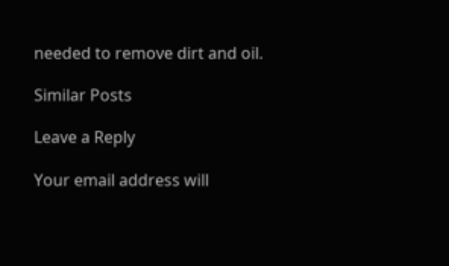needed to remove dirt and oil.

Similar Posts

Leave a Reply

Your email address will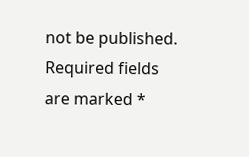not be published. Required fields are marked *